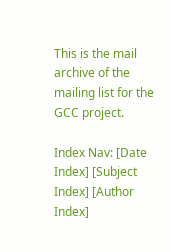This is the mail archive of the mailing list for the GCC project.

Index Nav: [Date Index] [Subject Index] [Author Index]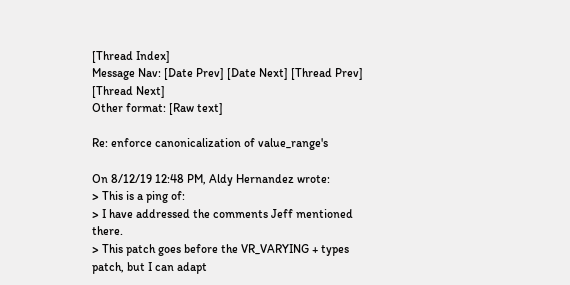[Thread Index]
Message Nav: [Date Prev] [Date Next] [Thread Prev] [Thread Next]
Other format: [Raw text]

Re: enforce canonicalization of value_range's

On 8/12/19 12:48 PM, Aldy Hernandez wrote:
> This is a ping of:
> I have addressed the comments Jeff mentioned there.
> This patch goes before the VR_VARYING + types patch, but I can adapt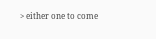> either one to come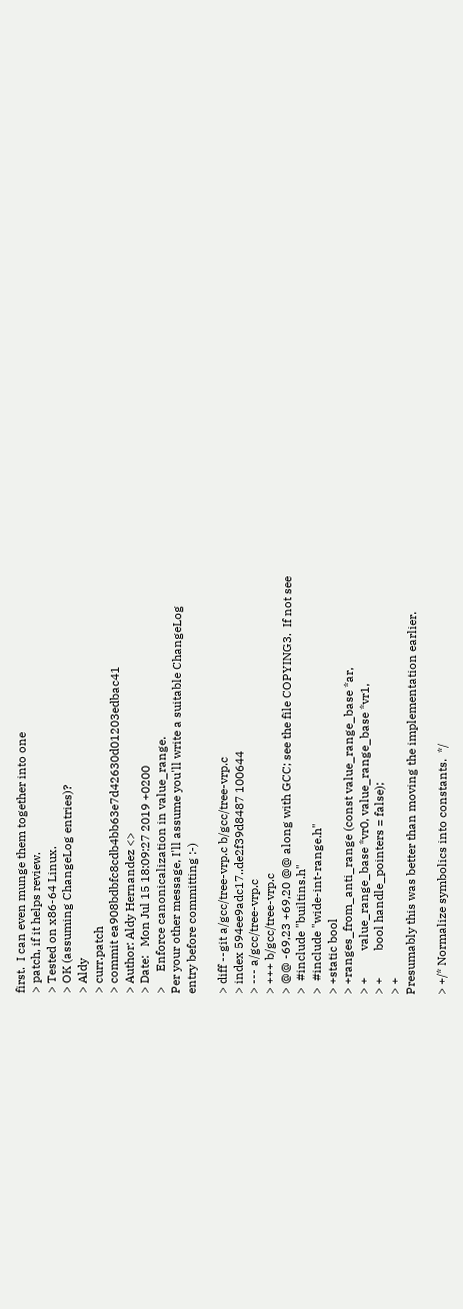first.  I can even munge them together into one
> patch, if it helps review.
> Tested on x86-64 Linux.
> OK (assuming ChangeLog entries)?
> Aldy
> curr.patch
> commit ea908bdbfc8cdb4bb63e7d42630d01203edbac41
> Author: Aldy Hernandez <>
> Date:   Mon Jul 15 18:09:27 2019 +0200
>     Enforce canonicalization in value_range.
Per your other message, I'll assume you'll write a suitable ChangeLog
entry before committing :-)

> diff --git a/gcc/tree-vrp.c b/gcc/tree-vrp.c
> index 594ee9adc17..de2f39d8487 100644
> --- a/gcc/tree-vrp.c
> +++ b/gcc/tree-vrp.c
> @@ -69,23 +69,20 @@ along with GCC; see the file COPYING3.  If not see
>  #include "builtins.h"
>  #include "wide-int-range.h"
> +static bool
> +ranges_from_anti_range (const value_range_base *ar,
> +         value_range_base *vr0, value_range_base *vr1,
> +         bool handle_pointers = false);
> +
Presumably this was better than moving the implementation earlier.

> +/* Normalize symbolics into constants.  */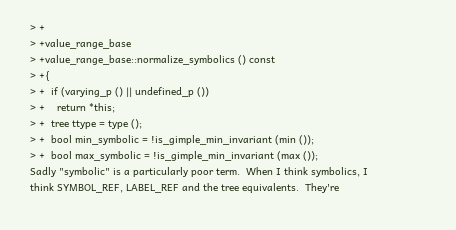> +
> +value_range_base
> +value_range_base::normalize_symbolics () const
> +{
> +  if (varying_p () || undefined_p ())
> +    return *this;
> +  tree ttype = type ();
> +  bool min_symbolic = !is_gimple_min_invariant (min ());
> +  bool max_symbolic = !is_gimple_min_invariant (max ());
Sadly "symbolic" is a particularly poor term.  When I think symbolics, I
think SYMBOL_REF, LABEL_REF and the tree equivalents.  They're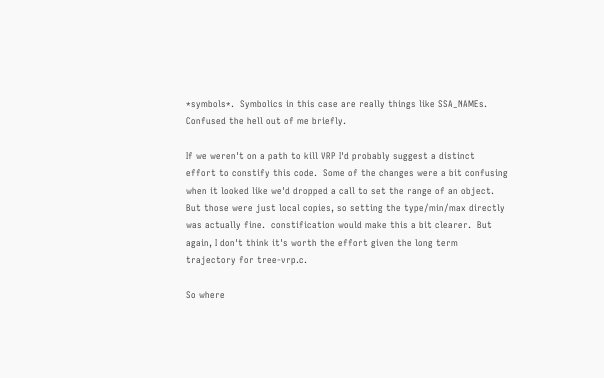*symbols*.  Symbolics in this case are really things like SSA_NAMEs.
Confused the hell out of me briefly.

If we weren't on a path to kill VRP I'd probably suggest a distinct
effort to constify this code.  Some of the changes were a bit confusing
when it looked like we'd dropped a call to set the range of an object.
But those were just local copies, so setting the type/min/max directly
was actually fine.  constification would make this a bit clearer.  But
again, I don't think it's worth the effort given the long term
trajectory for tree-vrp.c.

So where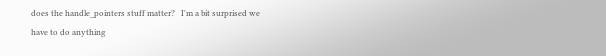does the handle_pointers stuff matter?   I'm a bit surprised we
have to do anything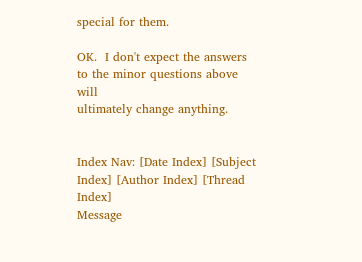special for them.

OK.  I don't expect the answers to the minor questions above will
ultimately change anything.


Index Nav: [Date Index] [Subject Index] [Author Index] [Thread Index]
Message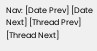Nav: [Date Prev] [Date Next] [Thread Prev] [Thread Next]